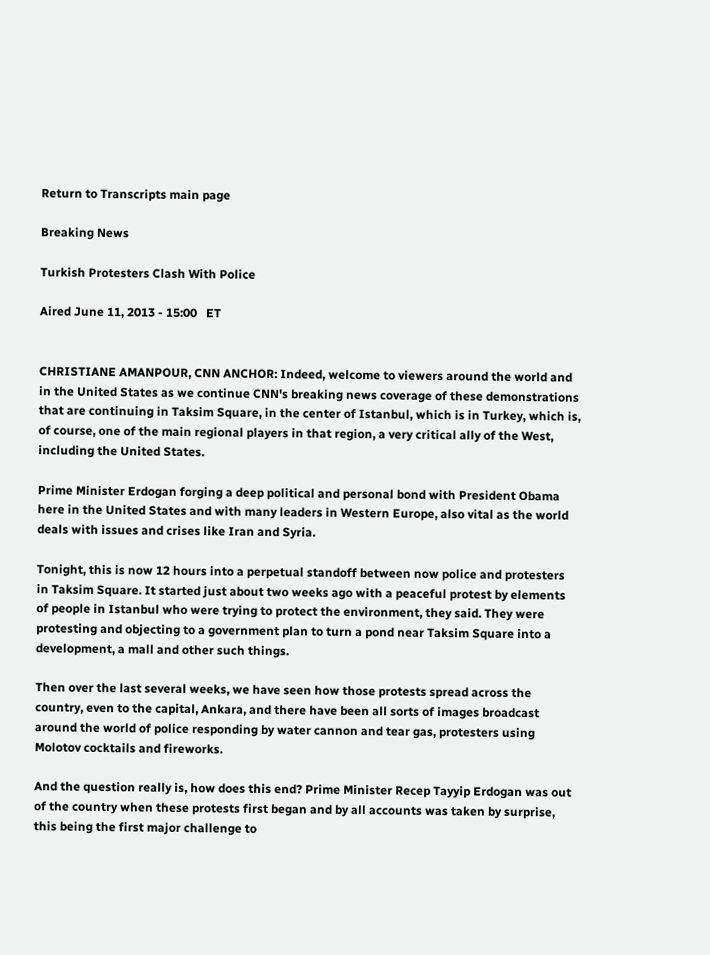Return to Transcripts main page

Breaking News

Turkish Protesters Clash With Police

Aired June 11, 2013 - 15:00   ET


CHRISTIANE AMANPOUR, CNN ANCHOR: Indeed, welcome to viewers around the world and in the United States as we continue CNN's breaking news coverage of these demonstrations that are continuing in Taksim Square, in the center of Istanbul, which is in Turkey, which is, of course, one of the main regional players in that region, a very critical ally of the West, including the United States.

Prime Minister Erdogan forging a deep political and personal bond with President Obama here in the United States and with many leaders in Western Europe, also vital as the world deals with issues and crises like Iran and Syria.

Tonight, this is now 12 hours into a perpetual standoff between now police and protesters in Taksim Square. It started just about two weeks ago with a peaceful protest by elements of people in Istanbul who were trying to protect the environment, they said. They were protesting and objecting to a government plan to turn a pond near Taksim Square into a development, a mall and other such things.

Then over the last several weeks, we have seen how those protests spread across the country, even to the capital, Ankara, and there have been all sorts of images broadcast around the world of police responding by water cannon and tear gas, protesters using Molotov cocktails and fireworks.

And the question really is, how does this end? Prime Minister Recep Tayyip Erdogan was out of the country when these protests first began and by all accounts was taken by surprise, this being the first major challenge to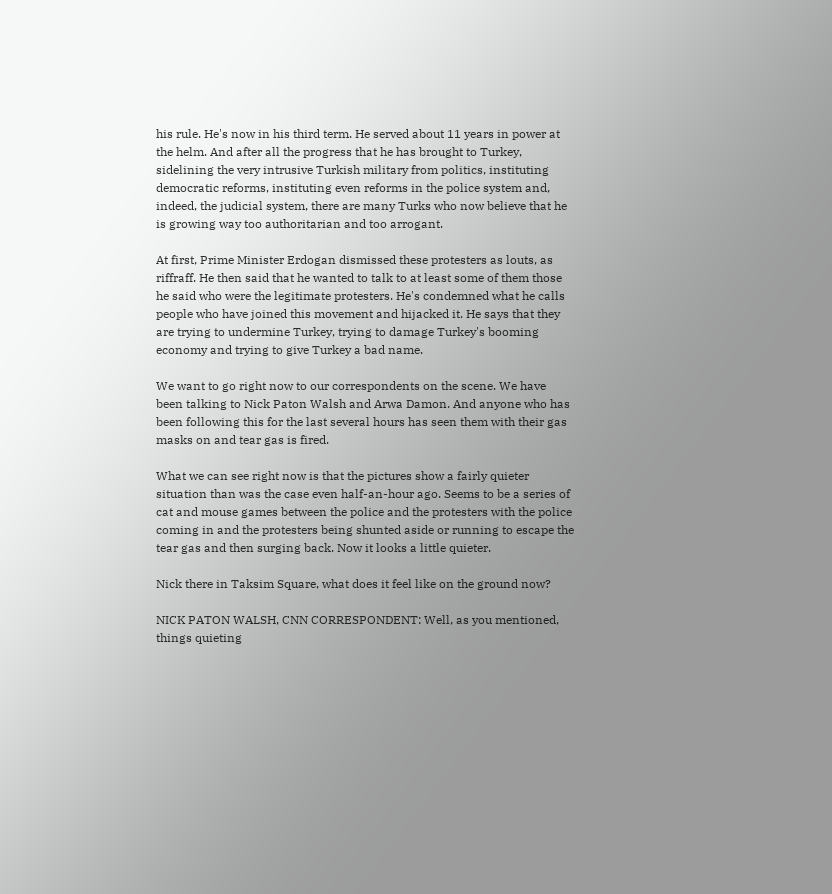his rule. He's now in his third term. He served about 11 years in power at the helm. And after all the progress that he has brought to Turkey, sidelining the very intrusive Turkish military from politics, instituting democratic reforms, instituting even reforms in the police system and, indeed, the judicial system, there are many Turks who now believe that he is growing way too authoritarian and too arrogant.

At first, Prime Minister Erdogan dismissed these protesters as louts, as riffraff. He then said that he wanted to talk to at least some of them those he said who were the legitimate protesters. He's condemned what he calls people who have joined this movement and hijacked it. He says that they are trying to undermine Turkey, trying to damage Turkey's booming economy and trying to give Turkey a bad name.

We want to go right now to our correspondents on the scene. We have been talking to Nick Paton Walsh and Arwa Damon. And anyone who has been following this for the last several hours has seen them with their gas masks on and tear gas is fired.

What we can see right now is that the pictures show a fairly quieter situation than was the case even half-an-hour ago. Seems to be a series of cat and mouse games between the police and the protesters with the police coming in and the protesters being shunted aside or running to escape the tear gas and then surging back. Now it looks a little quieter.

Nick there in Taksim Square, what does it feel like on the ground now?

NICK PATON WALSH, CNN CORRESPONDENT: Well, as you mentioned, things quieting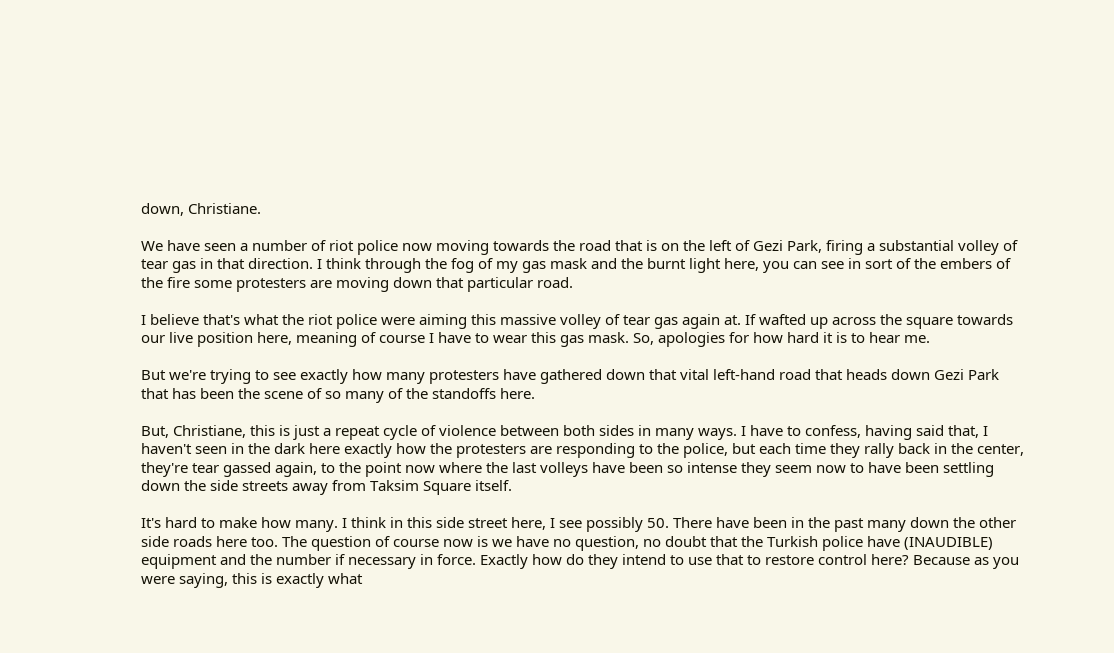down, Christiane.

We have seen a number of riot police now moving towards the road that is on the left of Gezi Park, firing a substantial volley of tear gas in that direction. I think through the fog of my gas mask and the burnt light here, you can see in sort of the embers of the fire some protesters are moving down that particular road.

I believe that's what the riot police were aiming this massive volley of tear gas again at. If wafted up across the square towards our live position here, meaning of course I have to wear this gas mask. So, apologies for how hard it is to hear me.

But we're trying to see exactly how many protesters have gathered down that vital left-hand road that heads down Gezi Park that has been the scene of so many of the standoffs here.

But, Christiane, this is just a repeat cycle of violence between both sides in many ways. I have to confess, having said that, I haven't seen in the dark here exactly how the protesters are responding to the police, but each time they rally back in the center, they're tear gassed again, to the point now where the last volleys have been so intense they seem now to have been settling down the side streets away from Taksim Square itself.

It's hard to make how many. I think in this side street here, I see possibly 50. There have been in the past many down the other side roads here too. The question of course now is we have no question, no doubt that the Turkish police have (INAUDIBLE) equipment and the number if necessary in force. Exactly how do they intend to use that to restore control here? Because as you were saying, this is exactly what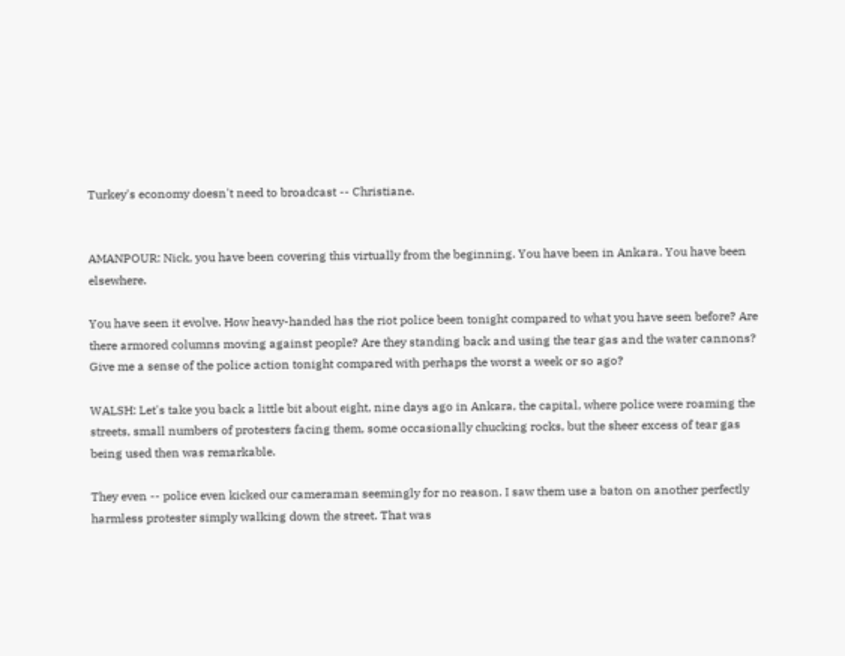Turkey's economy doesn't need to broadcast -- Christiane.


AMANPOUR: Nick, you have been covering this virtually from the beginning. You have been in Ankara. You have been elsewhere.

You have seen it evolve. How heavy-handed has the riot police been tonight compared to what you have seen before? Are there armored columns moving against people? Are they standing back and using the tear gas and the water cannons? Give me a sense of the police action tonight compared with perhaps the worst a week or so ago?

WALSH: Let's take you back a little bit about eight, nine days ago in Ankara, the capital, where police were roaming the streets, small numbers of protesters facing them, some occasionally chucking rocks, but the sheer excess of tear gas being used then was remarkable.

They even -- police even kicked our cameraman seemingly for no reason. I saw them use a baton on another perfectly harmless protester simply walking down the street. That was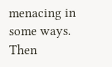menacing in some ways. Then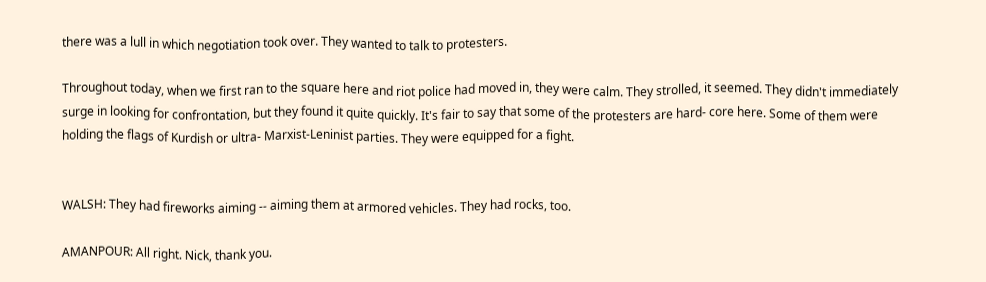there was a lull in which negotiation took over. They wanted to talk to protesters.

Throughout today, when we first ran to the square here and riot police had moved in, they were calm. They strolled, it seemed. They didn't immediately surge in looking for confrontation, but they found it quite quickly. It's fair to say that some of the protesters are hard- core here. Some of them were holding the flags of Kurdish or ultra- Marxist-Leninist parties. They were equipped for a fight.


WALSH: They had fireworks aiming -- aiming them at armored vehicles. They had rocks, too.

AMANPOUR: All right. Nick, thank you.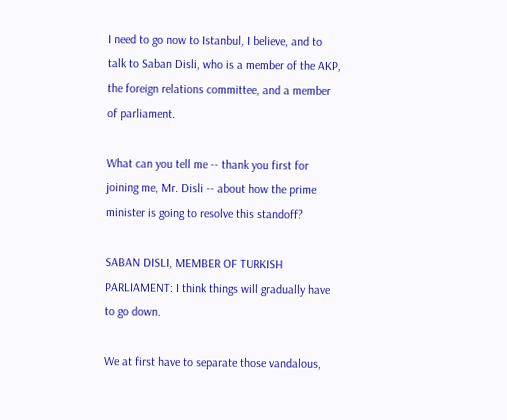I need to go now to Istanbul, I believe, and to talk to Saban Disli, who is a member of the AKP, the foreign relations committee, and a member of parliament.

What can you tell me -- thank you first for joining me, Mr. Disli -- about how the prime minister is going to resolve this standoff?

SABAN DISLI, MEMBER OF TURKISH PARLIAMENT: I think things will gradually have to go down.

We at first have to separate those vandalous,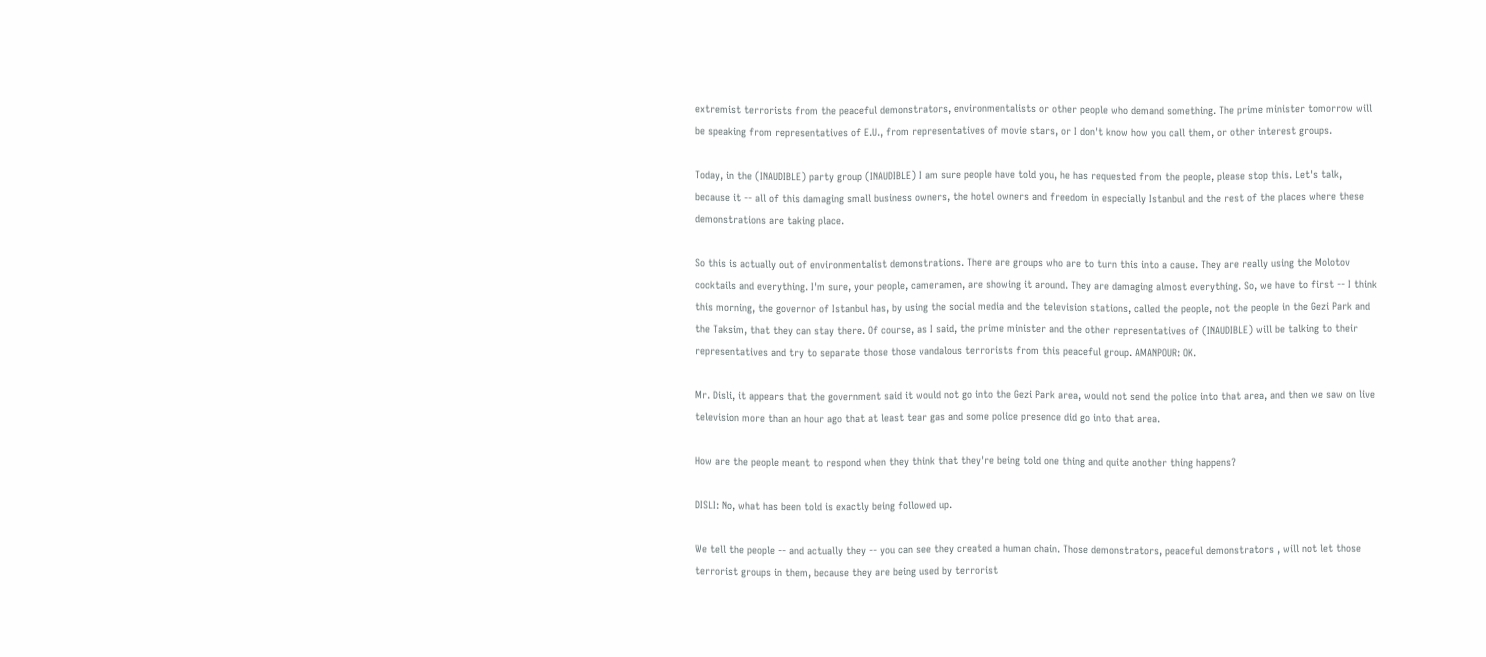extremist terrorists from the peaceful demonstrators, environmentalists or other people who demand something. The prime minister tomorrow will be speaking from representatives of E.U., from representatives of movie stars, or I don't know how you call them, or other interest groups.

Today, in the (INAUDIBLE) party group (INAUDIBLE) I am sure people have told you, he has requested from the people, please stop this. Let's talk, because it -- all of this damaging small business owners, the hotel owners and freedom in especially Istanbul and the rest of the places where these demonstrations are taking place.

So this is actually out of environmentalist demonstrations. There are groups who are to turn this into a cause. They are really using the Molotov cocktails and everything. I'm sure, your people, cameramen, are showing it around. They are damaging almost everything. So, we have to first -- I think this morning, the governor of Istanbul has, by using the social media and the television stations, called the people, not the people in the Gezi Park and the Taksim, that they can stay there. Of course, as I said, the prime minister and the other representatives of (INAUDIBLE) will be talking to their representatives and try to separate those those vandalous terrorists from this peaceful group. AMANPOUR: OK.

Mr. Disli, it appears that the government said it would not go into the Gezi Park area, would not send the police into that area, and then we saw on live television more than an hour ago that at least tear gas and some police presence did go into that area.

How are the people meant to respond when they think that they're being told one thing and quite another thing happens?

DISLI: No, what has been told is exactly being followed up.

We tell the people -- and actually they -- you can see they created a human chain. Those demonstrators, peaceful demonstrators , will not let those terrorist groups in them, because they are being used by terrorist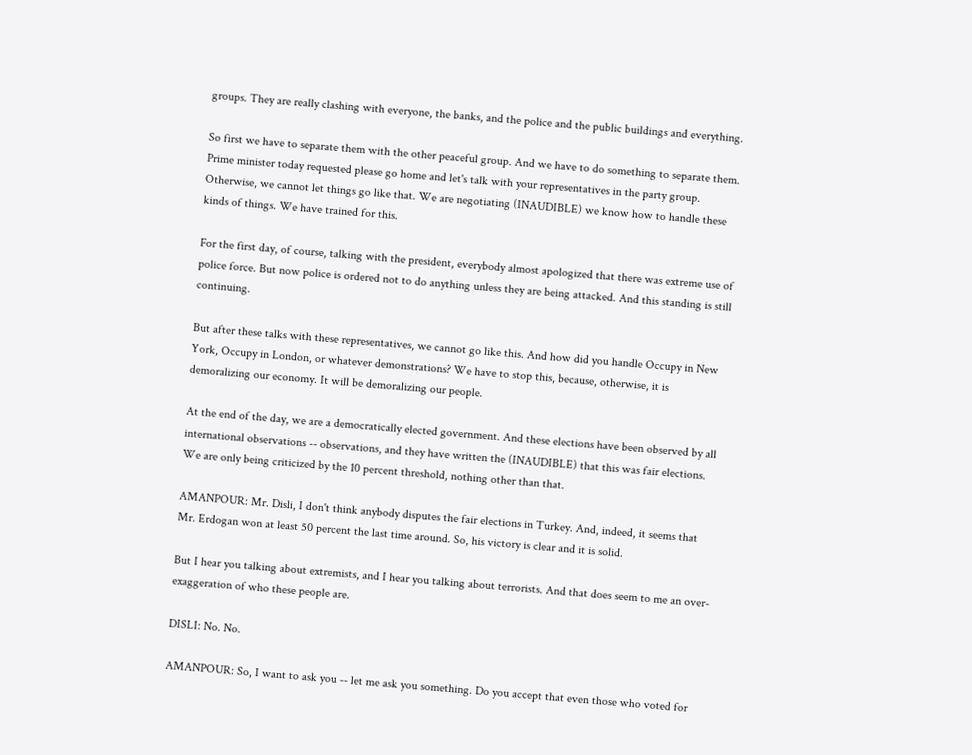groups. They are really clashing with everyone, the banks, and the police and the public buildings and everything.

So first we have to separate them with the other peaceful group. And we have to do something to separate them. Prime minister today requested please go home and let's talk with your representatives in the party group. Otherwise, we cannot let things go like that. We are negotiating (INAUDIBLE) we know how to handle these kinds of things. We have trained for this.

For the first day, of course, talking with the president, everybody almost apologized that there was extreme use of police force. But now police is ordered not to do anything unless they are being attacked. And this standing is still continuing.

But after these talks with these representatives, we cannot go like this. And how did you handle Occupy in New York, Occupy in London, or whatever demonstrations? We have to stop this, because, otherwise, it is demoralizing our economy. It will be demoralizing our people.

At the end of the day, we are a democratically elected government. And these elections have been observed by all international observations -- observations, and they have written the (INAUDIBLE) that this was fair elections. We are only being criticized by the 10 percent threshold, nothing other than that.

AMANPOUR: Mr. Disli, I don't think anybody disputes the fair elections in Turkey. And, indeed, it seems that Mr. Erdogan won at least 50 percent the last time around. So, his victory is clear and it is solid.

But I hear you talking about extremists, and I hear you talking about terrorists. And that does seem to me an over-exaggeration of who these people are.

DISLI: No. No.

AMANPOUR: So, I want to ask you -- let me ask you something. Do you accept that even those who voted for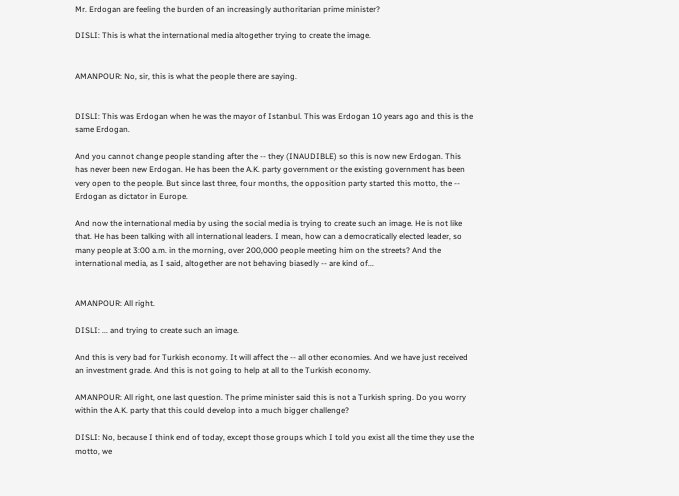Mr. Erdogan are feeling the burden of an increasingly authoritarian prime minister?

DISLI: This is what the international media altogether trying to create the image.


AMANPOUR: No, sir, this is what the people there are saying.


DISLI: This was Erdogan when he was the mayor of Istanbul. This was Erdogan 10 years ago and this is the same Erdogan.

And you cannot change people standing after the -- they (INAUDIBLE) so this is now new Erdogan. This has never been new Erdogan. He has been the A.K. party government or the existing government has been very open to the people. But since last three, four months, the opposition party started this motto, the -- Erdogan as dictator in Europe.

And now the international media by using the social media is trying to create such an image. He is not like that. He has been talking with all international leaders. I mean, how can a democratically elected leader, so many people at 3:00 a.m. in the morning, over 200,000 people meeting him on the streets? And the international media, as I said, altogether are not behaving biasedly -- are kind of...


AMANPOUR: All right.

DISLI: ... and trying to create such an image.

And this is very bad for Turkish economy. It will affect the -- all other economies. And we have just received an investment grade. And this is not going to help at all to the Turkish economy.

AMANPOUR: All right, one last question. The prime minister said this is not a Turkish spring. Do you worry within the A.K. party that this could develop into a much bigger challenge?

DISLI: No, because I think end of today, except those groups which I told you exist all the time they use the motto, we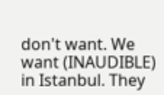don't want. We want (INAUDIBLE) in Istanbul. They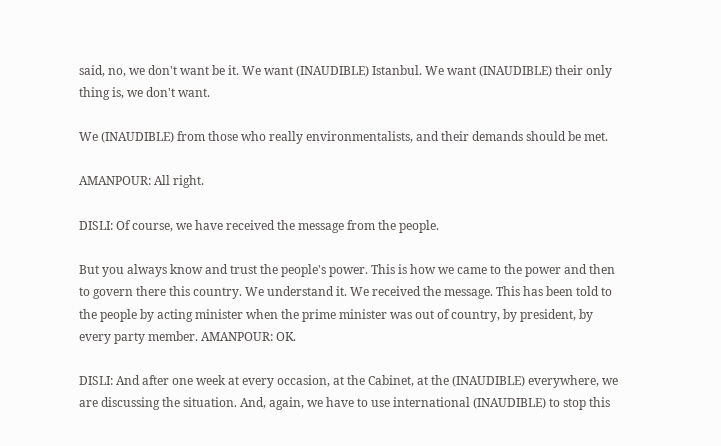said, no, we don't want be it. We want (INAUDIBLE) Istanbul. We want (INAUDIBLE) their only thing is, we don't want.

We (INAUDIBLE) from those who really environmentalists, and their demands should be met.

AMANPOUR: All right.

DISLI: Of course, we have received the message from the people.

But you always know and trust the people's power. This is how we came to the power and then to govern there this country. We understand it. We received the message. This has been told to the people by acting minister when the prime minister was out of country, by president, by every party member. AMANPOUR: OK.

DISLI: And after one week at every occasion, at the Cabinet, at the (INAUDIBLE) everywhere, we are discussing the situation. And, again, we have to use international (INAUDIBLE) to stop this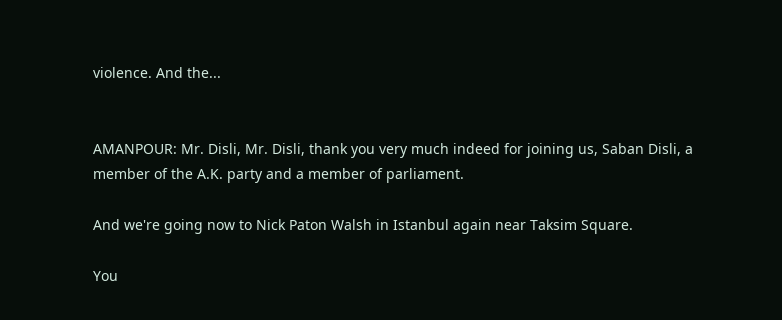violence. And the...


AMANPOUR: Mr. Disli, Mr. Disli, thank you very much indeed for joining us, Saban Disli, a member of the A.K. party and a member of parliament.

And we're going now to Nick Paton Walsh in Istanbul again near Taksim Square.

You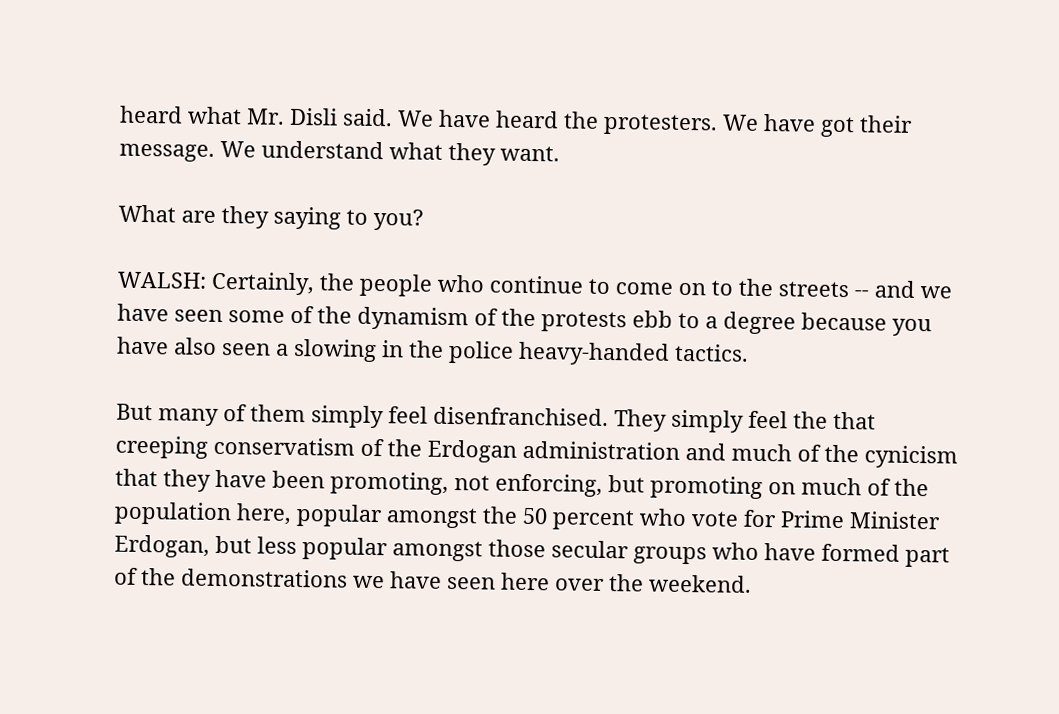heard what Mr. Disli said. We have heard the protesters. We have got their message. We understand what they want.

What are they saying to you?

WALSH: Certainly, the people who continue to come on to the streets -- and we have seen some of the dynamism of the protests ebb to a degree because you have also seen a slowing in the police heavy-handed tactics.

But many of them simply feel disenfranchised. They simply feel the that creeping conservatism of the Erdogan administration and much of the cynicism that they have been promoting, not enforcing, but promoting on much of the population here, popular amongst the 50 percent who vote for Prime Minister Erdogan, but less popular amongst those secular groups who have formed part of the demonstrations we have seen here over the weekend.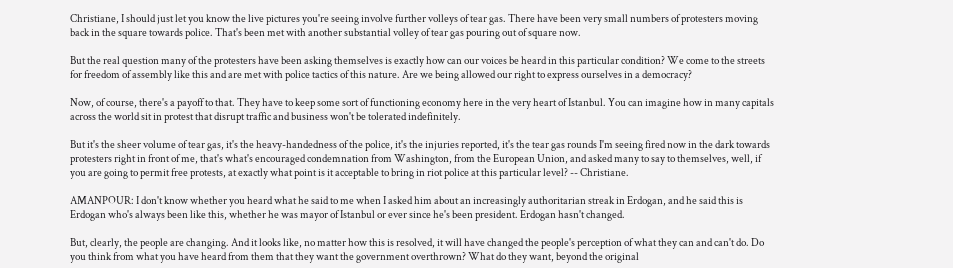Christiane, I should just let you know the live pictures you're seeing involve further volleys of tear gas. There have been very small numbers of protesters moving back in the square towards police. That's been met with another substantial volley of tear gas pouring out of square now.

But the real question many of the protesters have been asking themselves is exactly how can our voices be heard in this particular condition? We come to the streets for freedom of assembly like this and are met with police tactics of this nature. Are we being allowed our right to express ourselves in a democracy?

Now, of course, there's a payoff to that. They have to keep some sort of functioning economy here in the very heart of Istanbul. You can imagine how in many capitals across the world sit in protest that disrupt traffic and business won't be tolerated indefinitely.

But it's the sheer volume of tear gas, it's the heavy-handedness of the police, it's the injuries reported, it's the tear gas rounds I'm seeing fired now in the dark towards protesters right in front of me, that's what's encouraged condemnation from Washington, from the European Union, and asked many to say to themselves, well, if you are going to permit free protests, at exactly what point is it acceptable to bring in riot police at this particular level? -- Christiane.

AMANPOUR: I don't know whether you heard what he said to me when I asked him about an increasingly authoritarian streak in Erdogan, and he said this is Erdogan who's always been like this, whether he was mayor of Istanbul or ever since he's been president. Erdogan hasn't changed.

But, clearly, the people are changing. And it looks like, no matter how this is resolved, it will have changed the people's perception of what they can and can't do. Do you think from what you have heard from them that they want the government overthrown? What do they want, beyond the original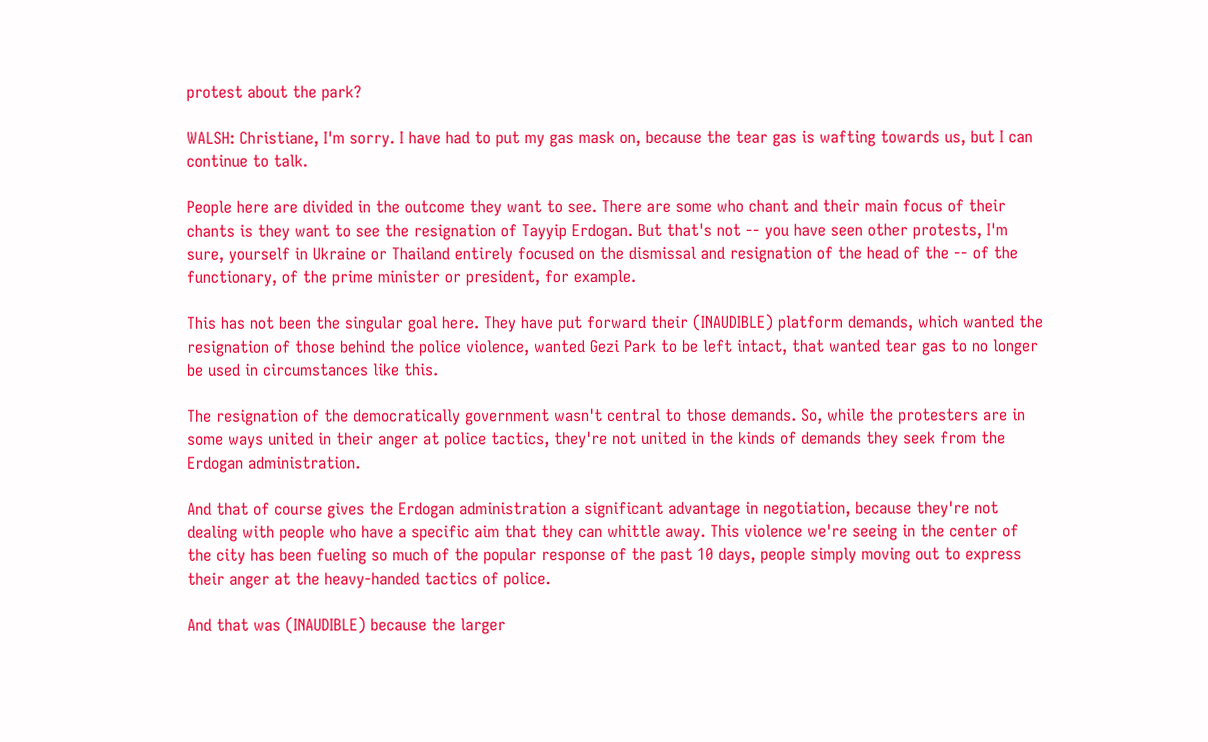protest about the park?

WALSH: Christiane, I'm sorry. I have had to put my gas mask on, because the tear gas is wafting towards us, but I can continue to talk.

People here are divided in the outcome they want to see. There are some who chant and their main focus of their chants is they want to see the resignation of Tayyip Erdogan. But that's not -- you have seen other protests, I'm sure, yourself in Ukraine or Thailand entirely focused on the dismissal and resignation of the head of the -- of the functionary, of the prime minister or president, for example.

This has not been the singular goal here. They have put forward their (INAUDIBLE) platform demands, which wanted the resignation of those behind the police violence, wanted Gezi Park to be left intact, that wanted tear gas to no longer be used in circumstances like this.

The resignation of the democratically government wasn't central to those demands. So, while the protesters are in some ways united in their anger at police tactics, they're not united in the kinds of demands they seek from the Erdogan administration.

And that of course gives the Erdogan administration a significant advantage in negotiation, because they're not dealing with people who have a specific aim that they can whittle away. This violence we're seeing in the center of the city has been fueling so much of the popular response of the past 10 days, people simply moving out to express their anger at the heavy-handed tactics of police.

And that was (INAUDIBLE) because the larger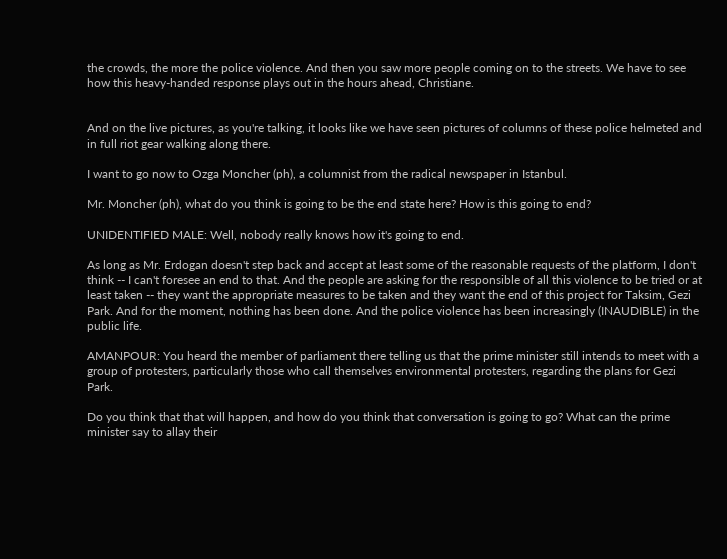the crowds, the more the police violence. And then you saw more people coming on to the streets. We have to see how this heavy-handed response plays out in the hours ahead, Christiane.


And on the live pictures, as you're talking, it looks like we have seen pictures of columns of these police helmeted and in full riot gear walking along there.

I want to go now to Ozga Moncher (ph), a columnist from the radical newspaper in Istanbul.

Mr. Moncher (ph), what do you think is going to be the end state here? How is this going to end?

UNIDENTIFIED MALE: Well, nobody really knows how it's going to end.

As long as Mr. Erdogan doesn't step back and accept at least some of the reasonable requests of the platform, I don't think -- I can't foresee an end to that. And the people are asking for the responsible of all this violence to be tried or at least taken -- they want the appropriate measures to be taken and they want the end of this project for Taksim, Gezi Park. And for the moment, nothing has been done. And the police violence has been increasingly (INAUDIBLE) in the public life.

AMANPOUR: You heard the member of parliament there telling us that the prime minister still intends to meet with a group of protesters, particularly those who call themselves environmental protesters, regarding the plans for Gezi Park.

Do you think that that will happen, and how do you think that conversation is going to go? What can the prime minister say to allay their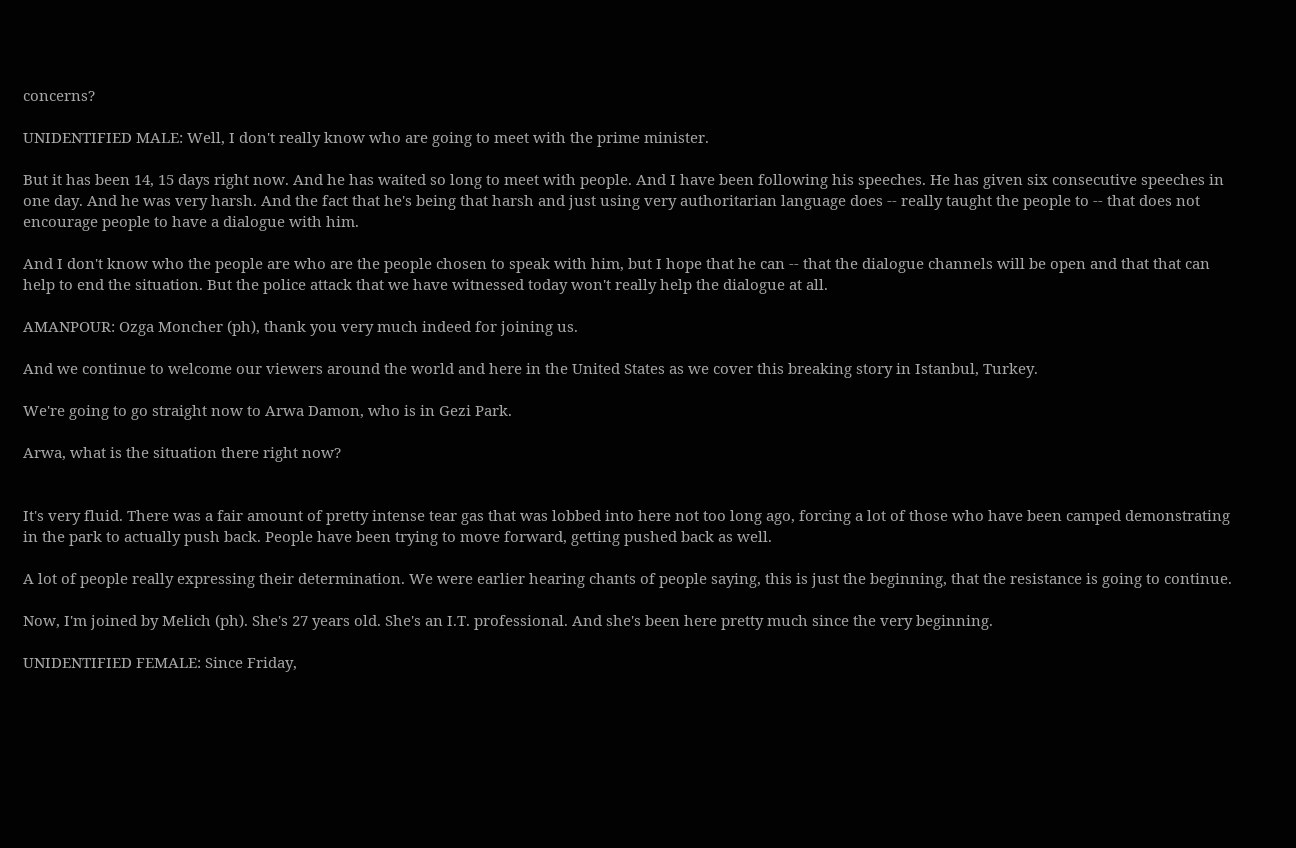concerns?

UNIDENTIFIED MALE: Well, I don't really know who are going to meet with the prime minister.

But it has been 14, 15 days right now. And he has waited so long to meet with people. And I have been following his speeches. He has given six consecutive speeches in one day. And he was very harsh. And the fact that he's being that harsh and just using very authoritarian language does -- really taught the people to -- that does not encourage people to have a dialogue with him.

And I don't know who the people are who are the people chosen to speak with him, but I hope that he can -- that the dialogue channels will be open and that that can help to end the situation. But the police attack that we have witnessed today won't really help the dialogue at all.

AMANPOUR: Ozga Moncher (ph), thank you very much indeed for joining us.

And we continue to welcome our viewers around the world and here in the United States as we cover this breaking story in Istanbul, Turkey.

We're going to go straight now to Arwa Damon, who is in Gezi Park.

Arwa, what is the situation there right now?


It's very fluid. There was a fair amount of pretty intense tear gas that was lobbed into here not too long ago, forcing a lot of those who have been camped demonstrating in the park to actually push back. People have been trying to move forward, getting pushed back as well.

A lot of people really expressing their determination. We were earlier hearing chants of people saying, this is just the beginning, that the resistance is going to continue.

Now, I'm joined by Melich (ph). She's 27 years old. She's an I.T. professional. And she's been here pretty much since the very beginning.

UNIDENTIFIED FEMALE: Since Friday,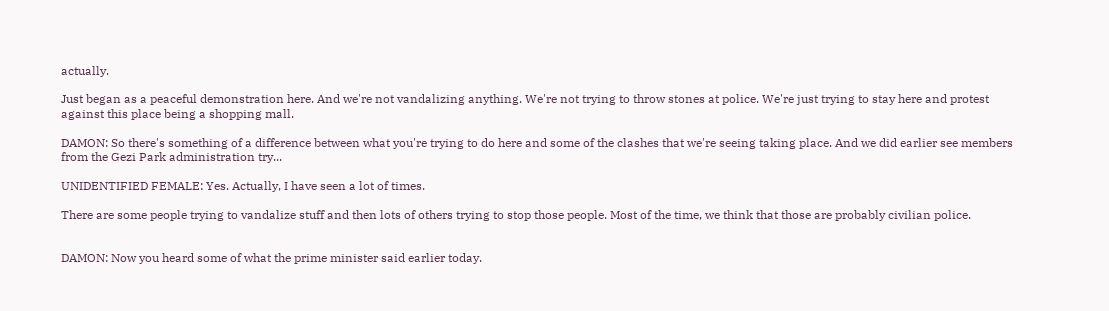actually.

Just began as a peaceful demonstration here. And we're not vandalizing anything. We're not trying to throw stones at police. We're just trying to stay here and protest against this place being a shopping mall.

DAMON: So there's something of a difference between what you're trying to do here and some of the clashes that we're seeing taking place. And we did earlier see members from the Gezi Park administration try...

UNIDENTIFIED FEMALE: Yes. Actually, I have seen a lot of times.

There are some people trying to vandalize stuff and then lots of others trying to stop those people. Most of the time, we think that those are probably civilian police.


DAMON: Now you heard some of what the prime minister said earlier today.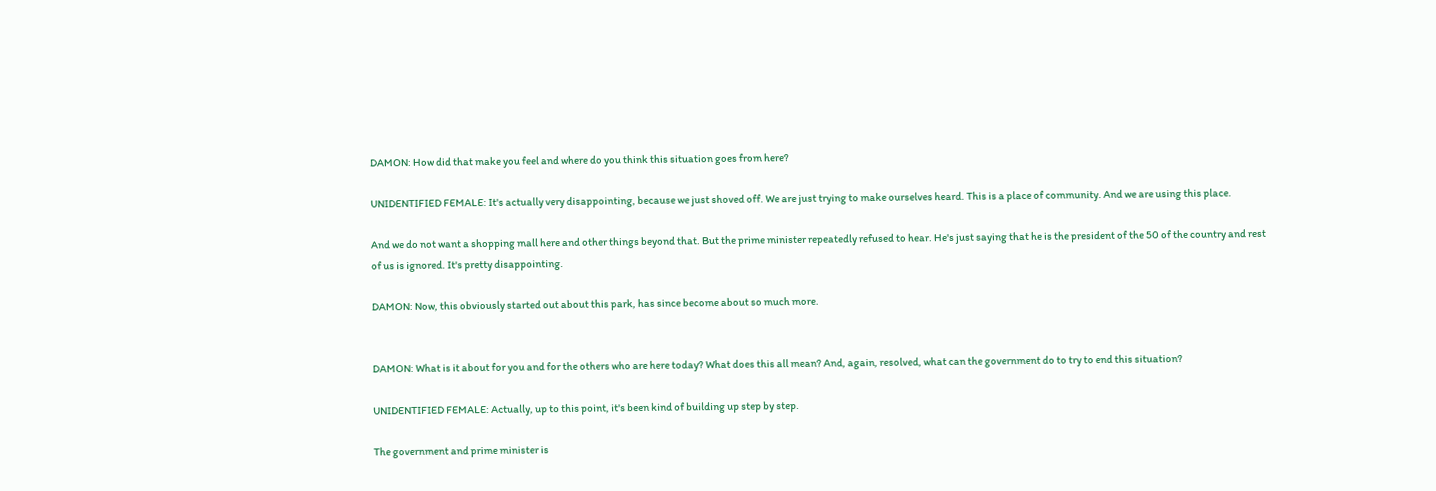DAMON: How did that make you feel and where do you think this situation goes from here?

UNIDENTIFIED FEMALE: It's actually very disappointing, because we just shoved off. We are just trying to make ourselves heard. This is a place of community. And we are using this place.

And we do not want a shopping mall here and other things beyond that. But the prime minister repeatedly refused to hear. He's just saying that he is the president of the 50 of the country and rest of us is ignored. It's pretty disappointing.

DAMON: Now, this obviously started out about this park, has since become about so much more.


DAMON: What is it about for you and for the others who are here today? What does this all mean? And, again, resolved, what can the government do to try to end this situation?

UNIDENTIFIED FEMALE: Actually, up to this point, it's been kind of building up step by step.

The government and prime minister is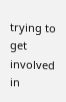trying to get involved in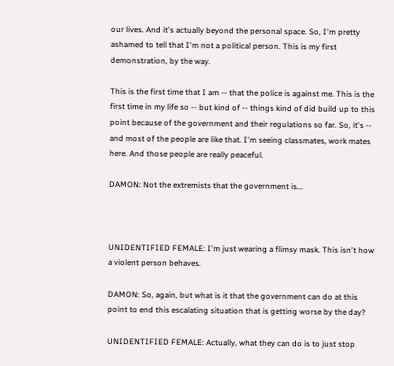our lives. And it's actually beyond the personal space. So, I'm pretty ashamed to tell that I'm not a political person. This is my first demonstration, by the way.

This is the first time that I am -- that the police is against me. This is the first time in my life so -- but kind of -- things kind of did build up to this point because of the government and their regulations so far. So, it's -- and most of the people are like that. I'm seeing classmates, work mates here. And those people are really peaceful.

DAMON: Not the extremists that the government is...



UNIDENTIFIED FEMALE: I'm just wearing a flimsy mask. This isn't how a violent person behaves.

DAMON: So, again, but what is it that the government can do at this point to end this escalating situation that is getting worse by the day?

UNIDENTIFIED FEMALE: Actually, what they can do is to just stop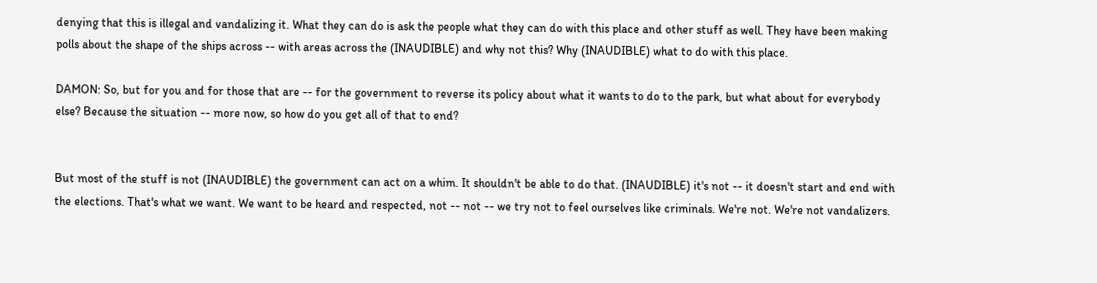denying that this is illegal and vandalizing it. What they can do is ask the people what they can do with this place and other stuff as well. They have been making polls about the shape of the ships across -- with areas across the (INAUDIBLE) and why not this? Why (INAUDIBLE) what to do with this place.

DAMON: So, but for you and for those that are -- for the government to reverse its policy about what it wants to do to the park, but what about for everybody else? Because the situation -- more now, so how do you get all of that to end?


But most of the stuff is not (INAUDIBLE) the government can act on a whim. It shouldn't be able to do that. (INAUDIBLE) it's not -- it doesn't start and end with the elections. That's what we want. We want to be heard and respected, not -- not -- we try not to feel ourselves like criminals. We're not. We're not vandalizers.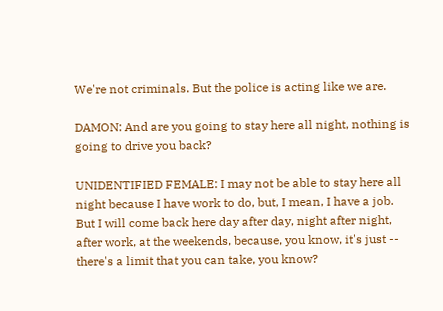We're not criminals. But the police is acting like we are.

DAMON: And are you going to stay here all night, nothing is going to drive you back?

UNIDENTIFIED FEMALE: I may not be able to stay here all night because I have work to do, but, I mean, I have a job. But I will come back here day after day, night after night, after work, at the weekends, because, you know, it's just -- there's a limit that you can take, you know?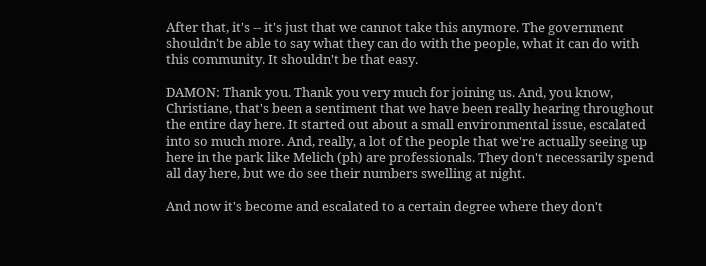After that, it's -- it's just that we cannot take this anymore. The government shouldn't be able to say what they can do with the people, what it can do with this community. It shouldn't be that easy.

DAMON: Thank you. Thank you very much for joining us. And, you know, Christiane, that's been a sentiment that we have been really hearing throughout the entire day here. It started out about a small environmental issue, escalated into so much more. And, really, a lot of the people that we're actually seeing up here in the park like Melich (ph) are professionals. They don't necessarily spend all day here, but we do see their numbers swelling at night.

And now it's become and escalated to a certain degree where they don't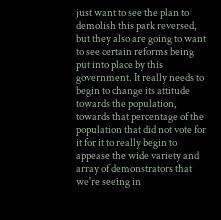just want to see the plan to demolish this park reversed, but they also are going to want to see certain reforms being put into place by this government. It really needs to begin to change its attitude towards the population, towards that percentage of the population that did not vote for it for it to really begin to appease the wide variety and array of demonstrators that we're seeing in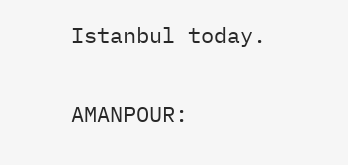Istanbul today.

AMANPOUR: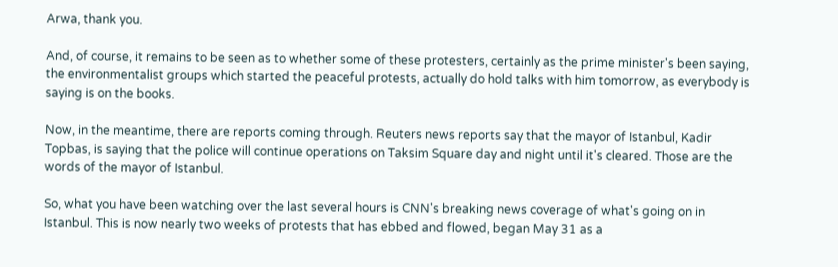Arwa, thank you.

And, of course, it remains to be seen as to whether some of these protesters, certainly as the prime minister's been saying, the environmentalist groups which started the peaceful protests, actually do hold talks with him tomorrow, as everybody is saying is on the books.

Now, in the meantime, there are reports coming through. Reuters news reports say that the mayor of Istanbul, Kadir Topbas, is saying that the police will continue operations on Taksim Square day and night until it's cleared. Those are the words of the mayor of Istanbul.

So, what you have been watching over the last several hours is CNN's breaking news coverage of what's going on in Istanbul. This is now nearly two weeks of protests that has ebbed and flowed, began May 31 as a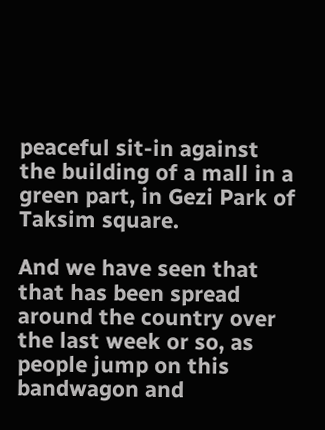peaceful sit-in against the building of a mall in a green part, in Gezi Park of Taksim square.

And we have seen that that has been spread around the country over the last week or so, as people jump on this bandwagon and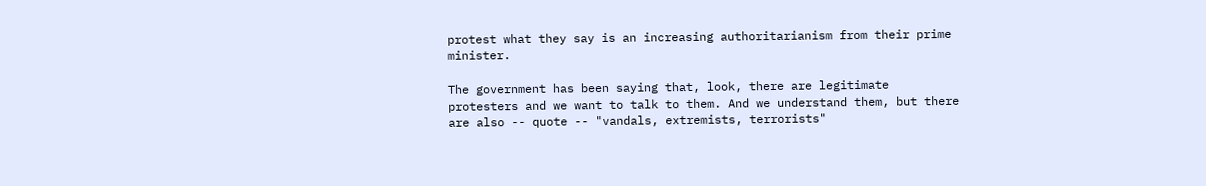protest what they say is an increasing authoritarianism from their prime minister.

The government has been saying that, look, there are legitimate protesters and we want to talk to them. And we understand them, but there are also -- quote -- "vandals, extremists, terrorists"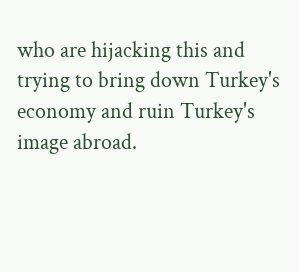who are hijacking this and trying to bring down Turkey's economy and ruin Turkey's image abroad.